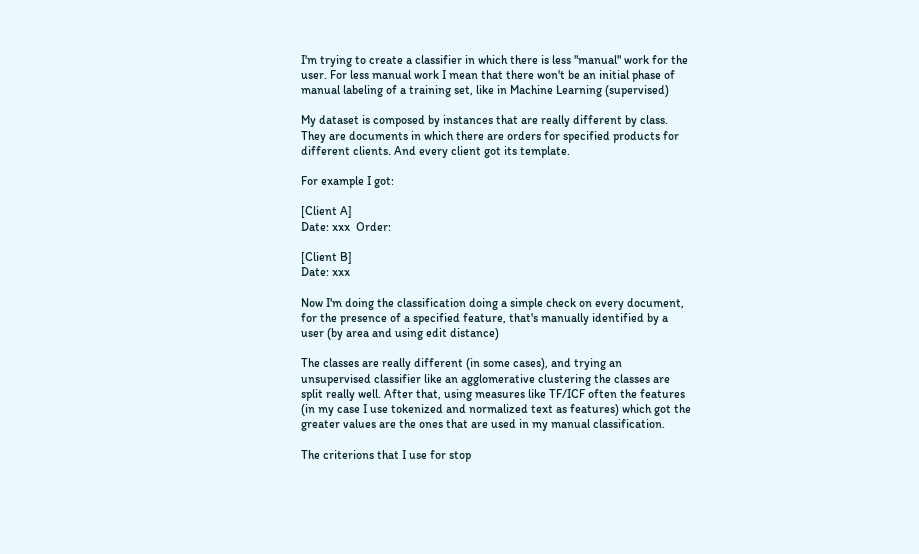I'm trying to create a classifier in which there is less "manual" work for the user. For less manual work I mean that there won't be an initial phase of manual labeling of a training set, like in Machine Learning (supervised)

My dataset is composed by instances that are really different by class. They are documents in which there are orders for specified products for different clients. And every client got its template.

For example I got:

[Client A]
Date: xxx  Order:

[Client B]
Date: xxx

Now I'm doing the classification doing a simple check on every document, for the presence of a specified feature, that's manually identified by a user (by area and using edit distance)

The classes are really different (in some cases), and trying an unsupervised classifier like an agglomerative clustering the classes are split really well. After that, using measures like TF/ICF often the features (in my case I use tokenized and normalized text as features) which got the greater values are the ones that are used in my manual classification.

The criterions that I use for stop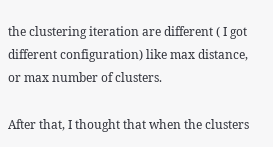the clustering iteration are different ( I got different configuration) like max distance, or max number of clusters.

After that, I thought that when the clusters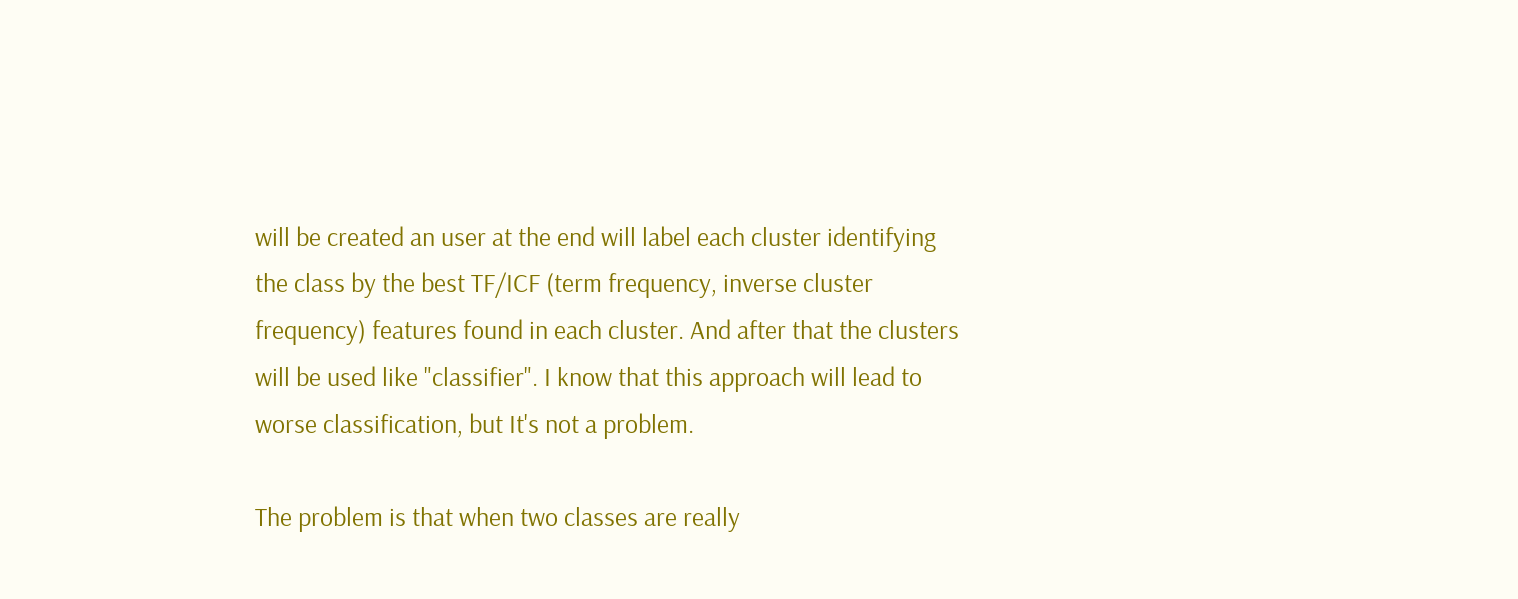will be created an user at the end will label each cluster identifying the class by the best TF/ICF (term frequency, inverse cluster frequency) features found in each cluster. And after that the clusters will be used like "classifier". I know that this approach will lead to worse classification, but It's not a problem.

The problem is that when two classes are really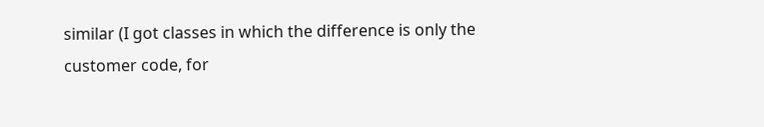similar (I got classes in which the difference is only the customer code, for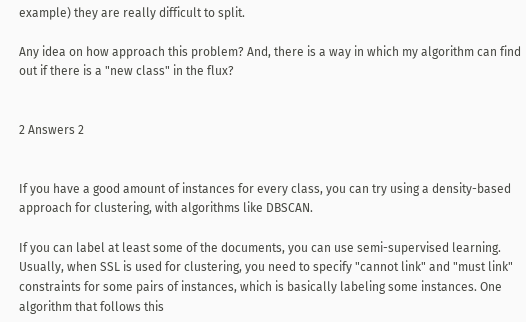example) they are really difficult to split.

Any idea on how approach this problem? And, there is a way in which my algorithm can find out if there is a "new class" in the flux?


2 Answers 2


If you have a good amount of instances for every class, you can try using a density-based approach for clustering, with algorithms like DBSCAN.

If you can label at least some of the documents, you can use semi-supervised learning. Usually, when SSL is used for clustering, you need to specify "cannot link" and "must link" constraints for some pairs of instances, which is basically labeling some instances. One algorithm that follows this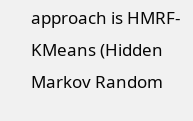approach is HMRF-KMeans (Hidden Markov Random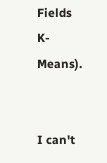Fields K-Means).


I can't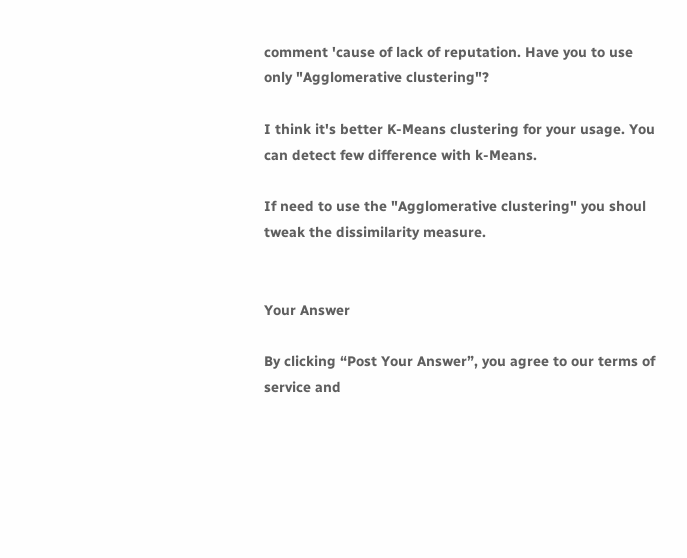comment 'cause of lack of reputation. Have you to use only "Agglomerative clustering"?

I think it's better K-Means clustering for your usage. You can detect few difference with k-Means.

If need to use the "Agglomerative clustering" you shoul tweak the dissimilarity measure.


Your Answer

By clicking “Post Your Answer”, you agree to our terms of service and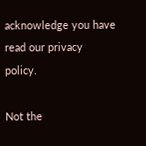acknowledge you have read our privacy policy.

Not the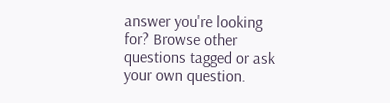answer you're looking for? Browse other questions tagged or ask your own question.